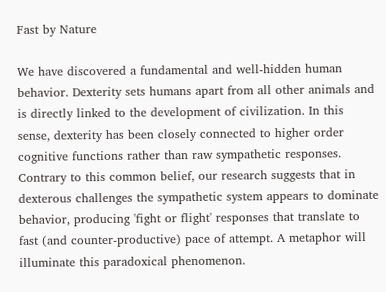Fast by Nature

We have discovered a fundamental and well-hidden human behavior. Dexterity sets humans apart from all other animals and is directly linked to the development of civilization. In this sense, dexterity has been closely connected to higher order cognitive functions rather than raw sympathetic responses. Contrary to this common belief, our research suggests that in dexterous challenges the sympathetic system appears to dominate behavior, producing 'fight or flight' responses that translate to fast (and counter-productive) pace of attempt. A metaphor will illuminate this paradoxical phenomenon.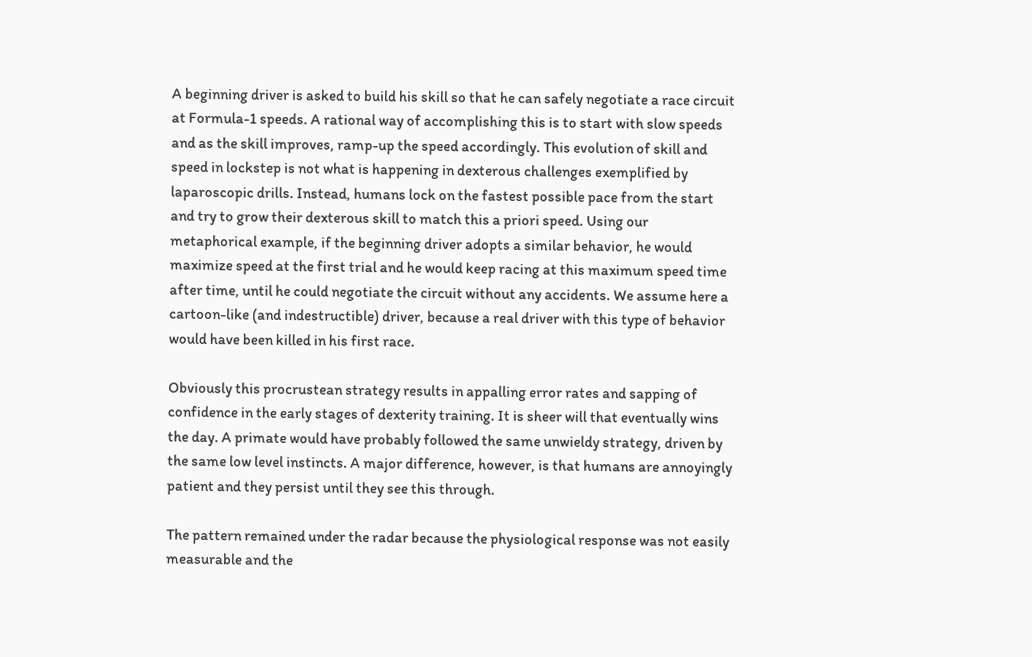A beginning driver is asked to build his skill so that he can safely negotiate a race circuit at Formula-1 speeds. A rational way of accomplishing this is to start with slow speeds and as the skill improves, ramp-up the speed accordingly. This evolution of skill and speed in lockstep is not what is happening in dexterous challenges exemplified by laparoscopic drills. Instead, humans lock on the fastest possible pace from the start and try to grow their dexterous skill to match this a priori speed. Using our metaphorical example, if the beginning driver adopts a similar behavior, he would maximize speed at the first trial and he would keep racing at this maximum speed time after time, until he could negotiate the circuit without any accidents. We assume here a cartoon-like (and indestructible) driver, because a real driver with this type of behavior would have been killed in his first race.

Obviously this procrustean strategy results in appalling error rates and sapping of confidence in the early stages of dexterity training. It is sheer will that eventually wins the day. A primate would have probably followed the same unwieldy strategy, driven by the same low level instincts. A major difference, however, is that humans are annoyingly patient and they persist until they see this through.

The pattern remained under the radar because the physiological response was not easily measurable and the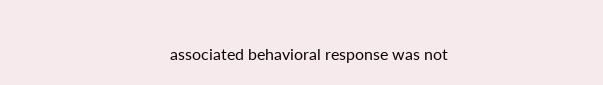associated behavioral response was not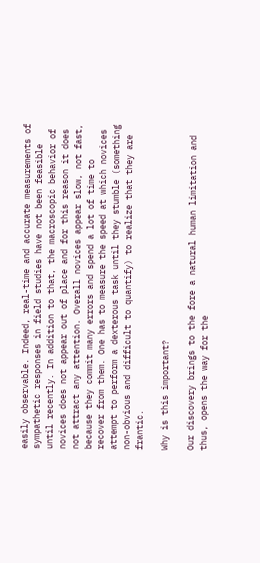easily observable. Indeed, real-time and accurate measurements of sympathetic responses in field studies have not been feasible until recently. In addition to that, the macroscopic behavior of novices does not appear out of place and for this reason it does not attract any attention. Overall novices appear slow, not fast, because they commit many errors and spend a lot of time to recover from them. One has to measure the speed at which novices attempt to perform a dexterous task until they stumble (something non-obvious and difficult to quantify) to realize that they are frantic.

Why is this important?

Our discovery brings to the fore a natural human limitation and thus, opens the way for the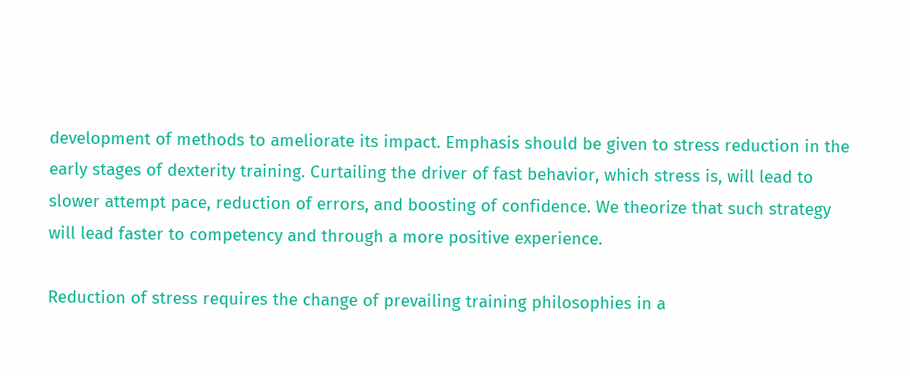development of methods to ameliorate its impact. Emphasis should be given to stress reduction in the early stages of dexterity training. Curtailing the driver of fast behavior, which stress is, will lead to slower attempt pace, reduction of errors, and boosting of confidence. We theorize that such strategy will lead faster to competency and through a more positive experience.

Reduction of stress requires the change of prevailing training philosophies in a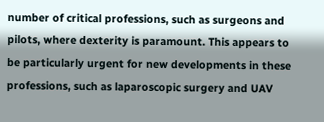number of critical professions, such as surgeons and pilots, where dexterity is paramount. This appears to be particularly urgent for new developments in these professions, such as laparoscopic surgery and UAV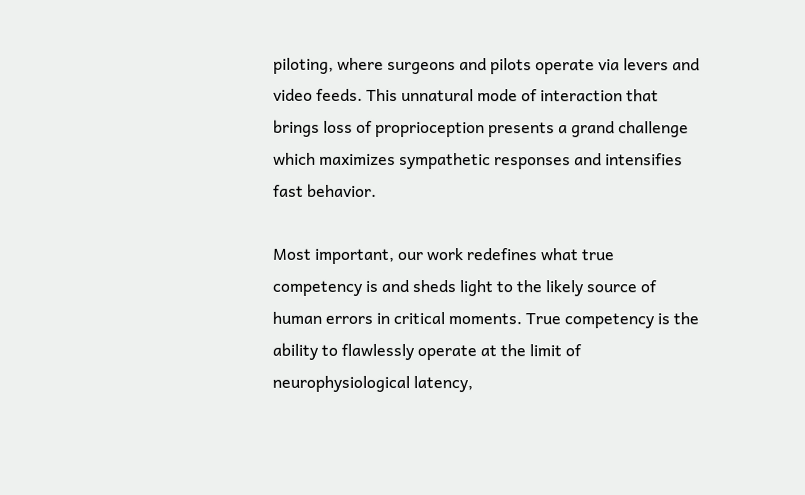piloting, where surgeons and pilots operate via levers and video feeds. This unnatural mode of interaction that brings loss of proprioception presents a grand challenge which maximizes sympathetic responses and intensifies fast behavior.

Most important, our work redefines what true competency is and sheds light to the likely source of human errors in critical moments. True competency is the ability to flawlessly operate at the limit of neurophysiological latency,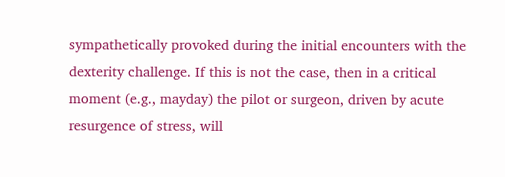sympathetically provoked during the initial encounters with the dexterity challenge. If this is not the case, then in a critical moment (e.g., mayday) the pilot or surgeon, driven by acute resurgence of stress, will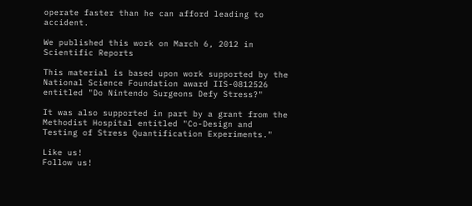operate faster than he can afford leading to accident.

We published this work on March 6, 2012 in Scientific Reports

This material is based upon work supported by the National Science Foundation award IIS-0812526 entitled "Do Nintendo Surgeons Defy Stress?"

It was also supported in part by a grant from the Methodist Hospital entitled "Co-Design and Testing of Stress Quantification Experiments."

Like us!
Follow us!